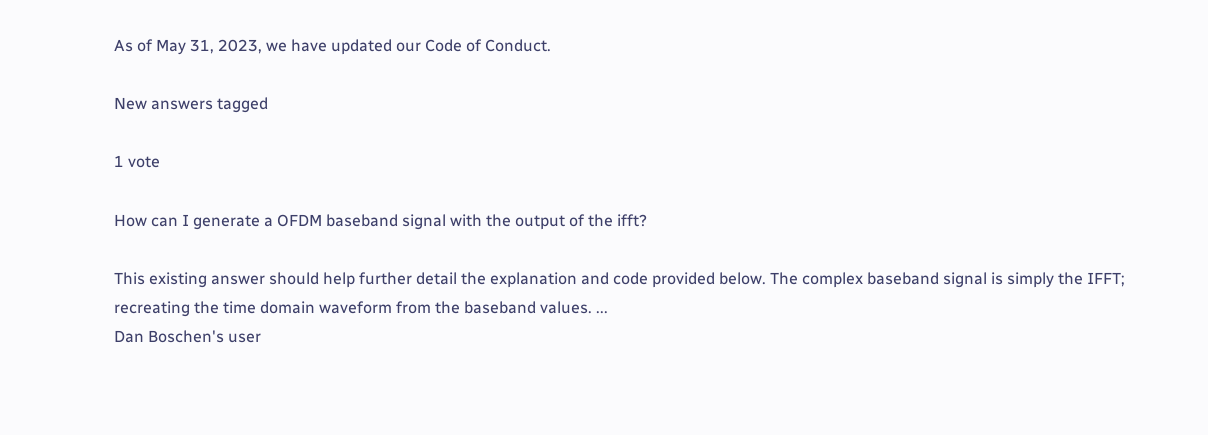As of May 31, 2023, we have updated our Code of Conduct.

New answers tagged

1 vote

How can I generate a OFDM baseband signal with the output of the ifft?

This existing answer should help further detail the explanation and code provided below. The complex baseband signal is simply the IFFT; recreating the time domain waveform from the baseband values. ...
Dan Boschen's user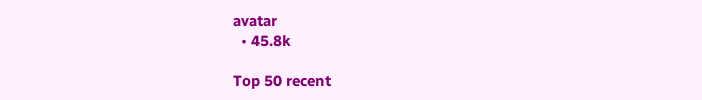avatar
  • 45.8k

Top 50 recent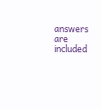answers are included